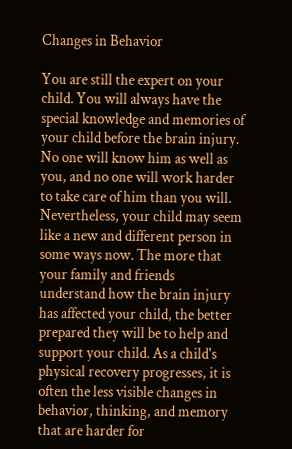Changes in Behavior

You are still the expert on your child. You will always have the special knowledge and memories of your child before the brain injury. No one will know him as well as you, and no one will work harder to take care of him than you will. Nevertheless, your child may seem like a new and different person in some ways now. The more that your family and friends understand how the brain injury has affected your child, the better prepared they will be to help and support your child. As a child's physical recovery progresses, it is often the less visible changes in behavior, thinking, and memory that are harder for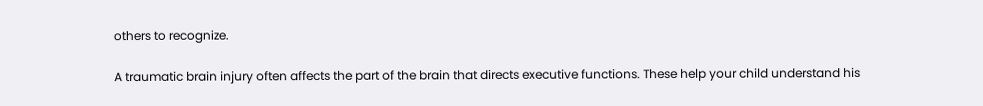others to recognize.

A traumatic brain injury often affects the part of the brain that directs executive functions. These help your child understand his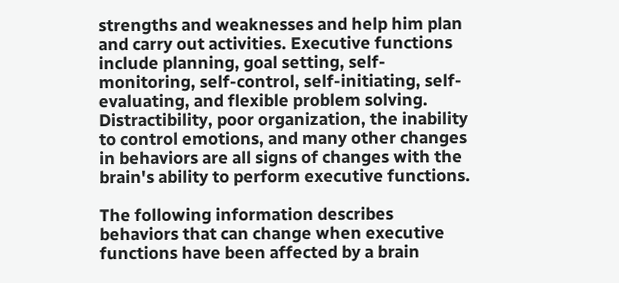strengths and weaknesses and help him plan and carry out activities. Executive functions include planning, goal setting, self-monitoring, self-control, self-initiating, self-evaluating, and flexible problem solving. Distractibility, poor organization, the inability to control emotions, and many other changes in behaviors are all signs of changes with the brain's ability to perform executive functions.

The following information describes behaviors that can change when executive functions have been affected by a brain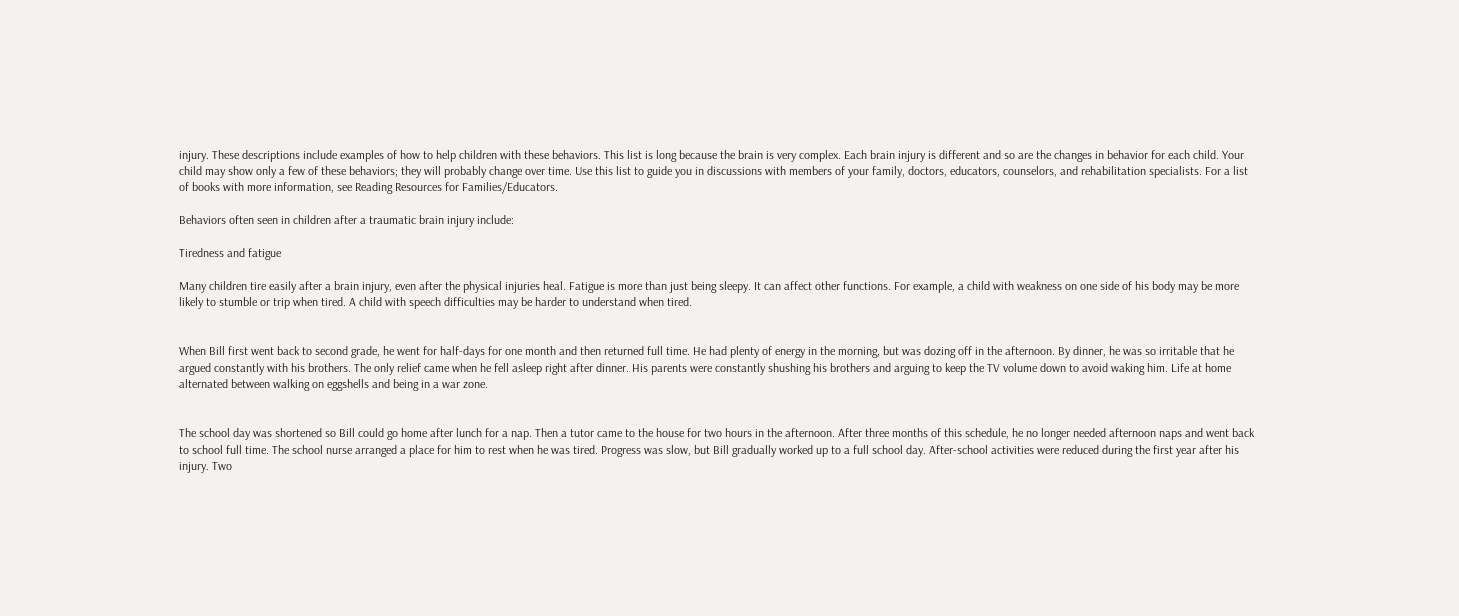injury. These descriptions include examples of how to help children with these behaviors. This list is long because the brain is very complex. Each brain injury is different and so are the changes in behavior for each child. Your child may show only a few of these behaviors; they will probably change over time. Use this list to guide you in discussions with members of your family, doctors, educators, counselors, and rehabilitation specialists. For a list of books with more information, see Reading Resources for Families/Educators.

Behaviors often seen in children after a traumatic brain injury include:

Tiredness and fatigue

Many children tire easily after a brain injury, even after the physical injuries heal. Fatigue is more than just being sleepy. It can affect other functions. For example, a child with weakness on one side of his body may be more likely to stumble or trip when tired. A child with speech difficulties may be harder to understand when tired.


When Bill first went back to second grade, he went for half-days for one month and then returned full time. He had plenty of energy in the morning, but was dozing off in the afternoon. By dinner, he was so irritable that he argued constantly with his brothers. The only relief came when he fell asleep right after dinner. His parents were constantly shushing his brothers and arguing to keep the TV volume down to avoid waking him. Life at home alternated between walking on eggshells and being in a war zone.


The school day was shortened so Bill could go home after lunch for a nap. Then a tutor came to the house for two hours in the afternoon. After three months of this schedule, he no longer needed afternoon naps and went back to school full time. The school nurse arranged a place for him to rest when he was tired. Progress was slow, but Bill gradually worked up to a full school day. After-school activities were reduced during the first year after his injury. Two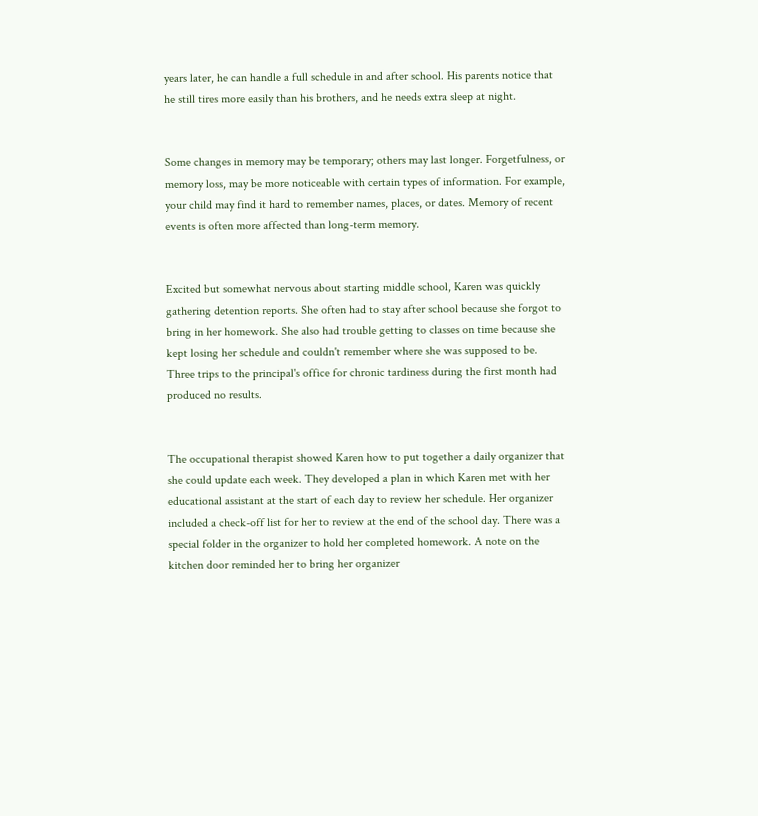years later, he can handle a full schedule in and after school. His parents notice that he still tires more easily than his brothers, and he needs extra sleep at night.


Some changes in memory may be temporary; others may last longer. Forgetfulness, or memory loss, may be more noticeable with certain types of information. For example, your child may find it hard to remember names, places, or dates. Memory of recent events is often more affected than long-term memory.


Excited but somewhat nervous about starting middle school, Karen was quickly gathering detention reports. She often had to stay after school because she forgot to bring in her homework. She also had trouble getting to classes on time because she kept losing her schedule and couldn't remember where she was supposed to be. Three trips to the principal's office for chronic tardiness during the first month had produced no results.


The occupational therapist showed Karen how to put together a daily organizer that she could update each week. They developed a plan in which Karen met with her educational assistant at the start of each day to review her schedule. Her organizer included a check-off list for her to review at the end of the school day. There was a special folder in the organizer to hold her completed homework. A note on the kitchen door reminded her to bring her organizer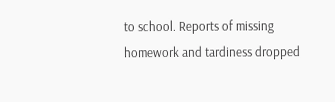to school. Reports of missing homework and tardiness dropped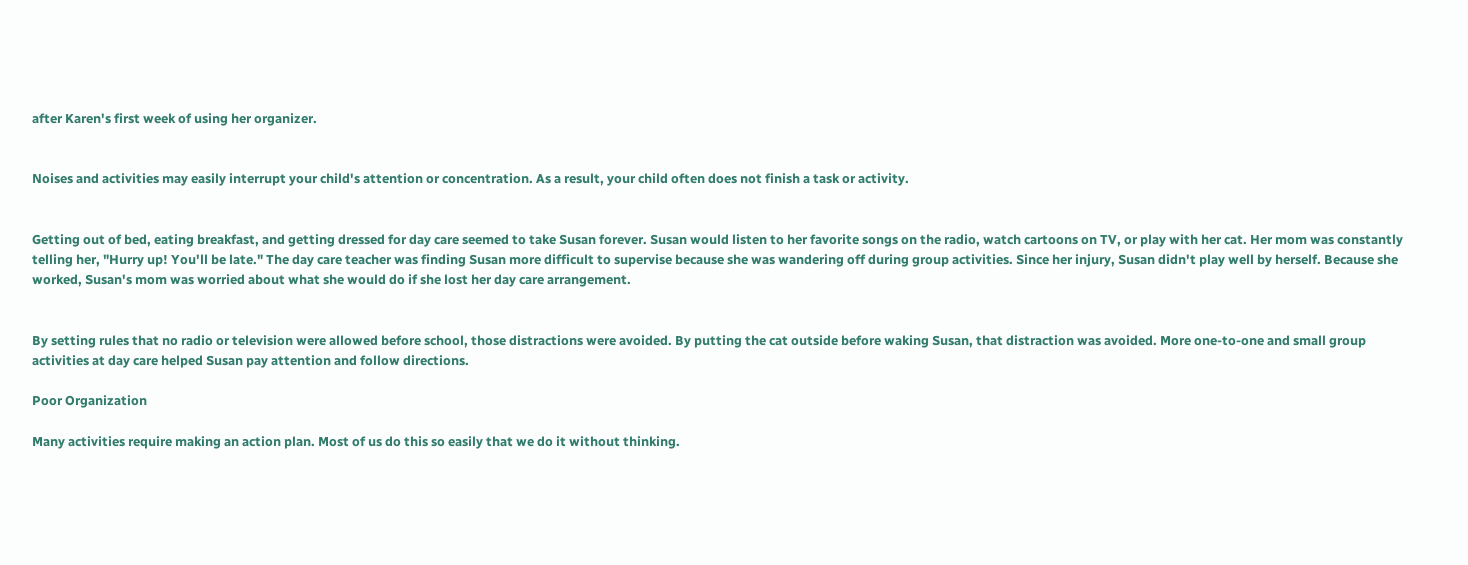after Karen's first week of using her organizer.


Noises and activities may easily interrupt your child's attention or concentration. As a result, your child often does not finish a task or activity.


Getting out of bed, eating breakfast, and getting dressed for day care seemed to take Susan forever. Susan would listen to her favorite songs on the radio, watch cartoons on TV, or play with her cat. Her mom was constantly telling her, "Hurry up! You'll be late." The day care teacher was finding Susan more difficult to supervise because she was wandering off during group activities. Since her injury, Susan didn't play well by herself. Because she worked, Susan's mom was worried about what she would do if she lost her day care arrangement.


By setting rules that no radio or television were allowed before school, those distractions were avoided. By putting the cat outside before waking Susan, that distraction was avoided. More one-to-one and small group activities at day care helped Susan pay attention and follow directions.

Poor Organization

Many activities require making an action plan. Most of us do this so easily that we do it without thinking.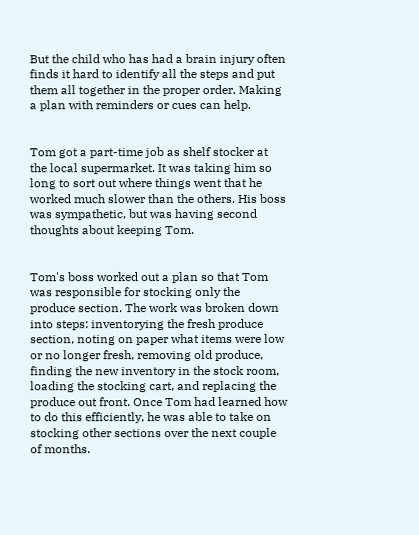But the child who has had a brain injury often finds it hard to identify all the steps and put them all together in the proper order. Making a plan with reminders or cues can help.


Tom got a part-time job as shelf stocker at the local supermarket. It was taking him so long to sort out where things went that he worked much slower than the others. His boss was sympathetic, but was having second thoughts about keeping Tom.


Tom's boss worked out a plan so that Tom was responsible for stocking only the produce section. The work was broken down into steps: inventorying the fresh produce section, noting on paper what items were low or no longer fresh, removing old produce, finding the new inventory in the stock room, loading the stocking cart, and replacing the produce out front. Once Tom had learned how to do this efficiently, he was able to take on stocking other sections over the next couple of months.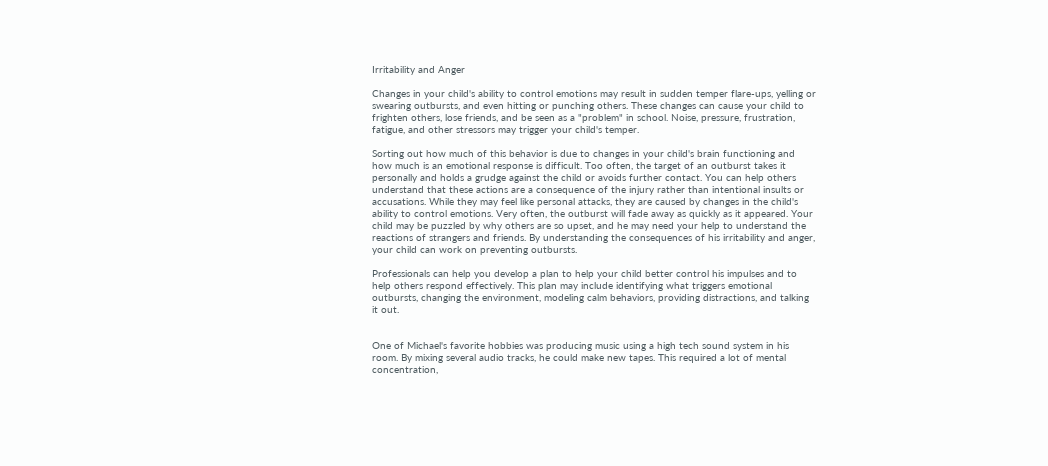Irritability and Anger

Changes in your child's ability to control emotions may result in sudden temper flare-ups, yelling or swearing outbursts, and even hitting or punching others. These changes can cause your child to frighten others, lose friends, and be seen as a "problem" in school. Noise, pressure, frustration, fatigue, and other stressors may trigger your child's temper.

Sorting out how much of this behavior is due to changes in your child's brain functioning and how much is an emotional response is difficult. Too often, the target of an outburst takes it personally and holds a grudge against the child or avoids further contact. You can help others understand that these actions are a consequence of the injury rather than intentional insults or accusations. While they may feel like personal attacks, they are caused by changes in the child's ability to control emotions. Very often, the outburst will fade away as quickly as it appeared. Your child may be puzzled by why others are so upset, and he may need your help to understand the reactions of strangers and friends. By understanding the consequences of his irritability and anger, your child can work on preventing outbursts.

Professionals can help you develop a plan to help your child better control his impulses and to help others respond effectively. This plan may include identifying what triggers emotional outbursts, changing the environment, modeling calm behaviors, providing distractions, and talking it out.


One of Michael's favorite hobbies was producing music using a high tech sound system in his room. By mixing several audio tracks, he could make new tapes. This required a lot of mental concentration,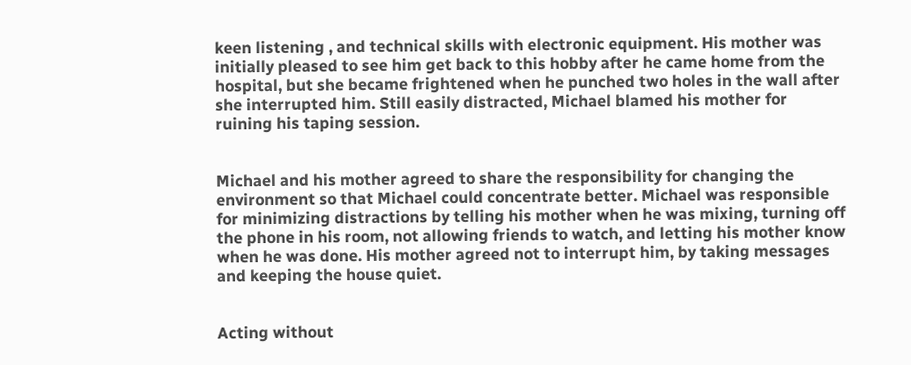keen listening , and technical skills with electronic equipment. His mother was initially pleased to see him get back to this hobby after he came home from the hospital, but she became frightened when he punched two holes in the wall after she interrupted him. Still easily distracted, Michael blamed his mother for ruining his taping session.


Michael and his mother agreed to share the responsibility for changing the environment so that Michael could concentrate better. Michael was responsible for minimizing distractions by telling his mother when he was mixing, turning off the phone in his room, not allowing friends to watch, and letting his mother know when he was done. His mother agreed not to interrupt him, by taking messages and keeping the house quiet.


Acting without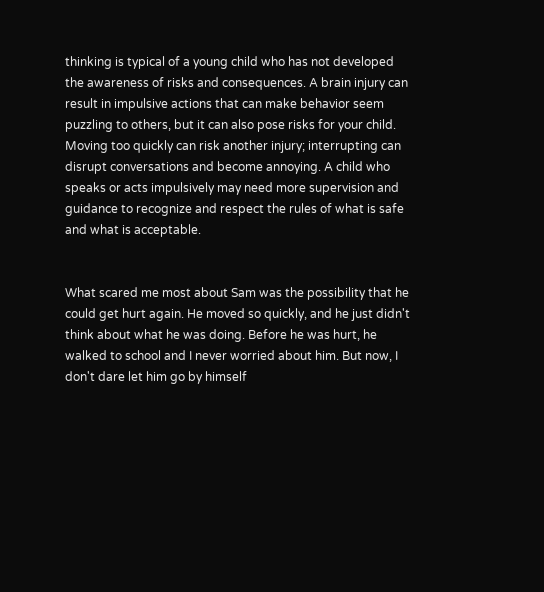thinking is typical of a young child who has not developed the awareness of risks and consequences. A brain injury can result in impulsive actions that can make behavior seem puzzling to others, but it can also pose risks for your child. Moving too quickly can risk another injury; interrupting can disrupt conversations and become annoying. A child who speaks or acts impulsively may need more supervision and guidance to recognize and respect the rules of what is safe and what is acceptable.


What scared me most about Sam was the possibility that he could get hurt again. He moved so quickly, and he just didn't think about what he was doing. Before he was hurt, he walked to school and I never worried about him. But now, I don't dare let him go by himself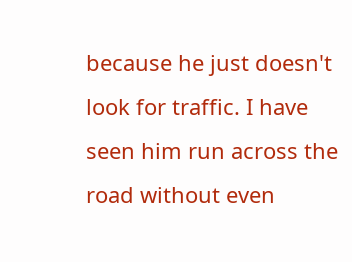because he just doesn't look for traffic. I have seen him run across the road without even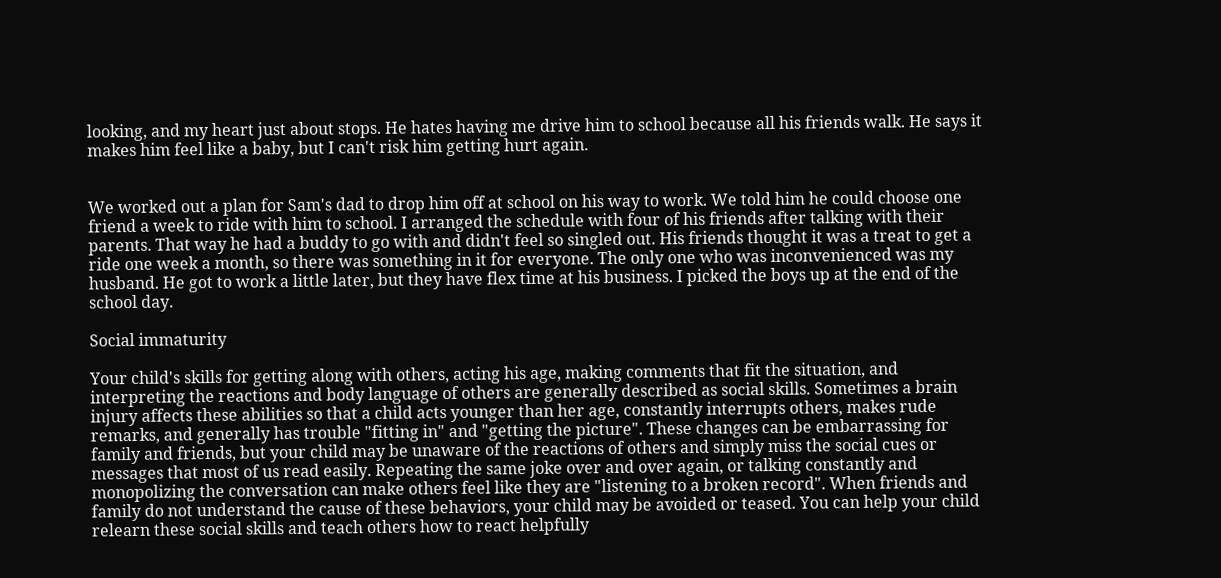looking, and my heart just about stops. He hates having me drive him to school because all his friends walk. He says it makes him feel like a baby, but I can't risk him getting hurt again.


We worked out a plan for Sam's dad to drop him off at school on his way to work. We told him he could choose one friend a week to ride with him to school. I arranged the schedule with four of his friends after talking with their parents. That way he had a buddy to go with and didn't feel so singled out. His friends thought it was a treat to get a ride one week a month, so there was something in it for everyone. The only one who was inconvenienced was my husband. He got to work a little later, but they have flex time at his business. I picked the boys up at the end of the school day.

Social immaturity

Your child's skills for getting along with others, acting his age, making comments that fit the situation, and interpreting the reactions and body language of others are generally described as social skills. Sometimes a brain injury affects these abilities so that a child acts younger than her age, constantly interrupts others, makes rude remarks, and generally has trouble "fitting in" and "getting the picture". These changes can be embarrassing for family and friends, but your child may be unaware of the reactions of others and simply miss the social cues or messages that most of us read easily. Repeating the same joke over and over again, or talking constantly and monopolizing the conversation can make others feel like they are "listening to a broken record". When friends and family do not understand the cause of these behaviors, your child may be avoided or teased. You can help your child relearn these social skills and teach others how to react helpfully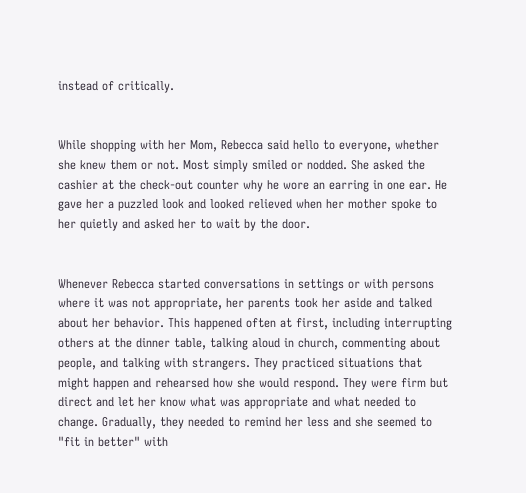instead of critically.


While shopping with her Mom, Rebecca said hello to everyone, whether she knew them or not. Most simply smiled or nodded. She asked the cashier at the check-out counter why he wore an earring in one ear. He gave her a puzzled look and looked relieved when her mother spoke to her quietly and asked her to wait by the door.


Whenever Rebecca started conversations in settings or with persons where it was not appropriate, her parents took her aside and talked about her behavior. This happened often at first, including interrupting others at the dinner table, talking aloud in church, commenting about people, and talking with strangers. They practiced situations that might happen and rehearsed how she would respond. They were firm but direct and let her know what was appropriate and what needed to change. Gradually, they needed to remind her less and she seemed to "fit in better" with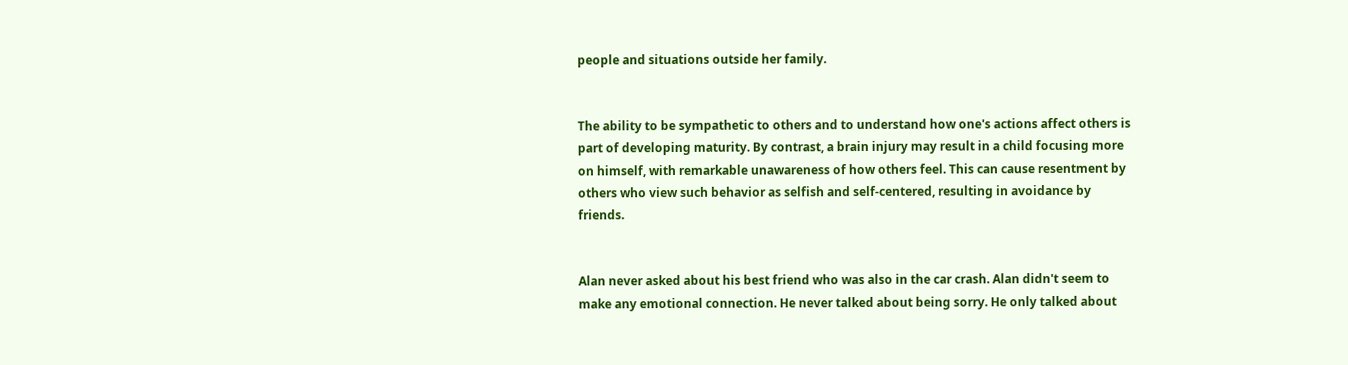people and situations outside her family.


The ability to be sympathetic to others and to understand how one's actions affect others is part of developing maturity. By contrast, a brain injury may result in a child focusing more on himself, with remarkable unawareness of how others feel. This can cause resentment by others who view such behavior as selfish and self-centered, resulting in avoidance by friends.


Alan never asked about his best friend who was also in the car crash. Alan didn't seem to make any emotional connection. He never talked about being sorry. He only talked about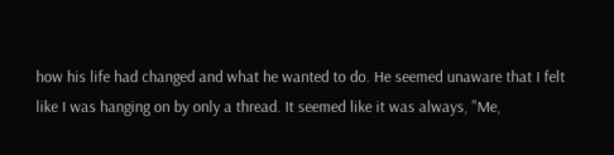how his life had changed and what he wanted to do. He seemed unaware that I felt like I was hanging on by only a thread. It seemed like it was always, "Me,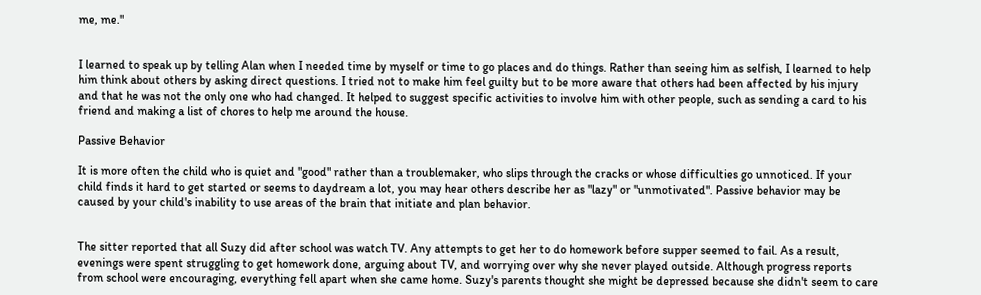me, me."


I learned to speak up by telling Alan when I needed time by myself or time to go places and do things. Rather than seeing him as selfish, I learned to help him think about others by asking direct questions. I tried not to make him feel guilty but to be more aware that others had been affected by his injury and that he was not the only one who had changed. It helped to suggest specific activities to involve him with other people, such as sending a card to his friend and making a list of chores to help me around the house.

Passive Behavior

It is more often the child who is quiet and "good" rather than a troublemaker, who slips through the cracks or whose difficulties go unnoticed. If your child finds it hard to get started or seems to daydream a lot, you may hear others describe her as "lazy" or "unmotivated". Passive behavior may be caused by your child's inability to use areas of the brain that initiate and plan behavior.


The sitter reported that all Suzy did after school was watch TV. Any attempts to get her to do homework before supper seemed to fail. As a result, evenings were spent struggling to get homework done, arguing about TV, and worrying over why she never played outside. Although progress reports from school were encouraging, everything fell apart when she came home. Suzy's parents thought she might be depressed because she didn't seem to care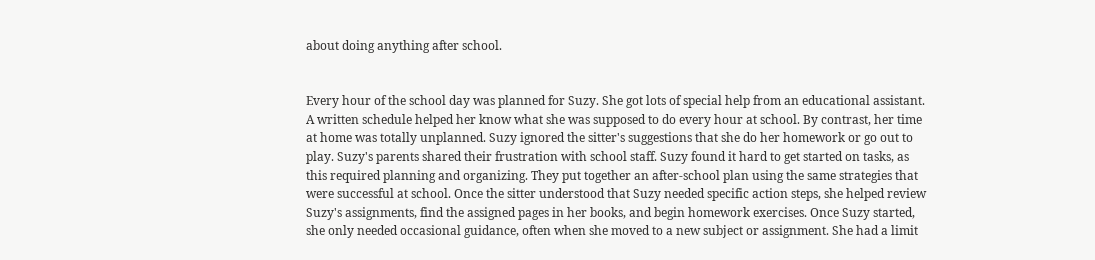about doing anything after school.


Every hour of the school day was planned for Suzy. She got lots of special help from an educational assistant. A written schedule helped her know what she was supposed to do every hour at school. By contrast, her time at home was totally unplanned. Suzy ignored the sitter's suggestions that she do her homework or go out to play. Suzy's parents shared their frustration with school staff. Suzy found it hard to get started on tasks, as this required planning and organizing. They put together an after-school plan using the same strategies that were successful at school. Once the sitter understood that Suzy needed specific action steps, she helped review Suzy's assignments, find the assigned pages in her books, and begin homework exercises. Once Suzy started, she only needed occasional guidance, often when she moved to a new subject or assignment. She had a limit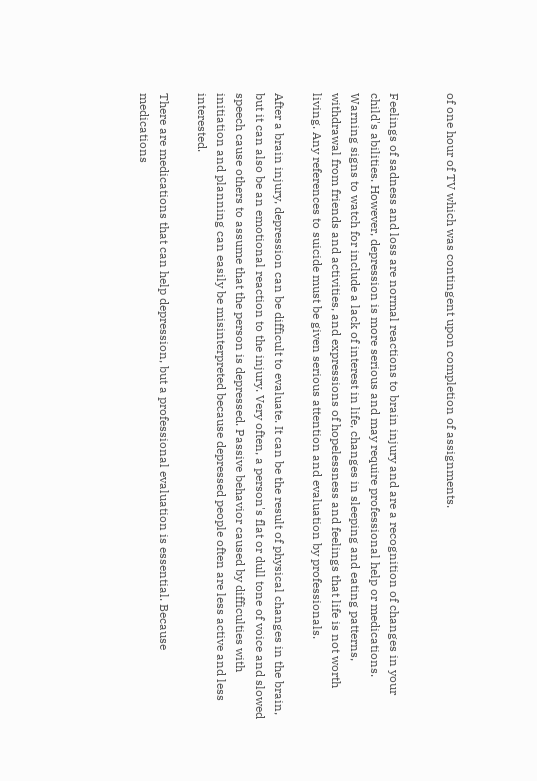of one hour of TV which was contingent upon completion of assignments.


Feelings of sadness and loss are normal reactions to brain injury and are a recognition of changes in your child's abilities. However, depression is more serious and may require professional help or medications. Warning signs to watch for include a lack of interest in life, changes in sleeping and eating patterns, withdrawal from friends and activities, and expressions of hopelessness and feelings that life is not worth living. Any references to suicide must be given serious attention and evaluation by professionals.

After a brain injury, depression can be difficult to evaluate. It can be the result of physical changes in the brain, but it can also be an emotional reaction to the injury. Very often, a person's flat or dull tone of voice and slowed speech cause others to assume that the person is depressed. Passive behavior caused by difficulties with initiation and planning can easily be misinterpreted because depressed people often are less active and less interested.

There are medications that can help depression, but a professional evaluation is essential. Because medications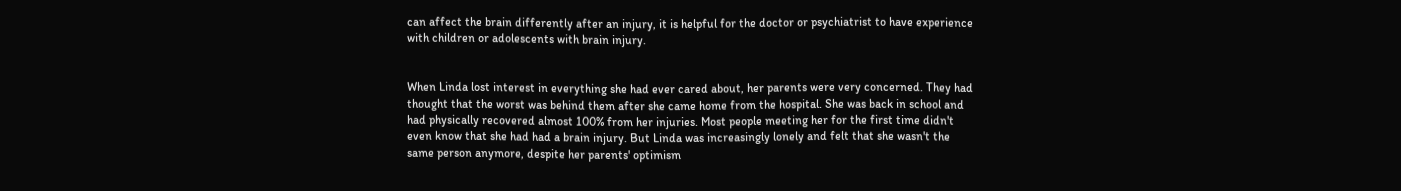can affect the brain differently after an injury, it is helpful for the doctor or psychiatrist to have experience with children or adolescents with brain injury.


When Linda lost interest in everything she had ever cared about, her parents were very concerned. They had thought that the worst was behind them after she came home from the hospital. She was back in school and had physically recovered almost 100% from her injuries. Most people meeting her for the first time didn't even know that she had had a brain injury. But Linda was increasingly lonely and felt that she wasn't the same person anymore, despite her parents' optimism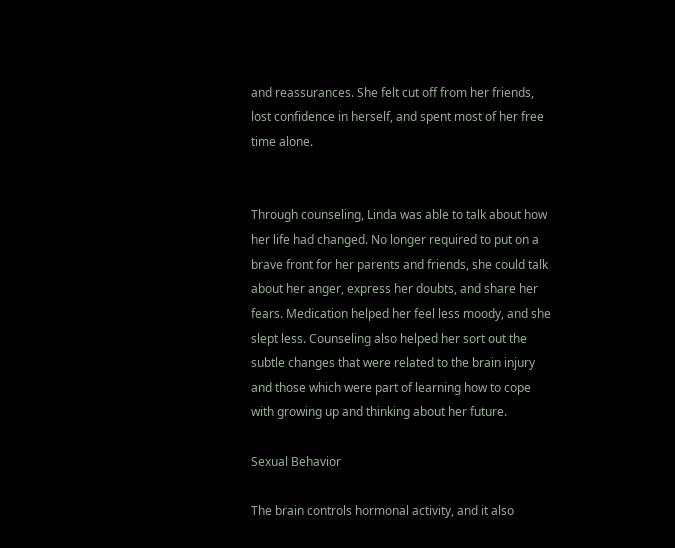and reassurances. She felt cut off from her friends, lost confidence in herself, and spent most of her free time alone.


Through counseling, Linda was able to talk about how her life had changed. No longer required to put on a brave front for her parents and friends, she could talk about her anger, express her doubts, and share her fears. Medication helped her feel less moody, and she slept less. Counseling also helped her sort out the subtle changes that were related to the brain injury and those which were part of learning how to cope with growing up and thinking about her future.

Sexual Behavior

The brain controls hormonal activity, and it also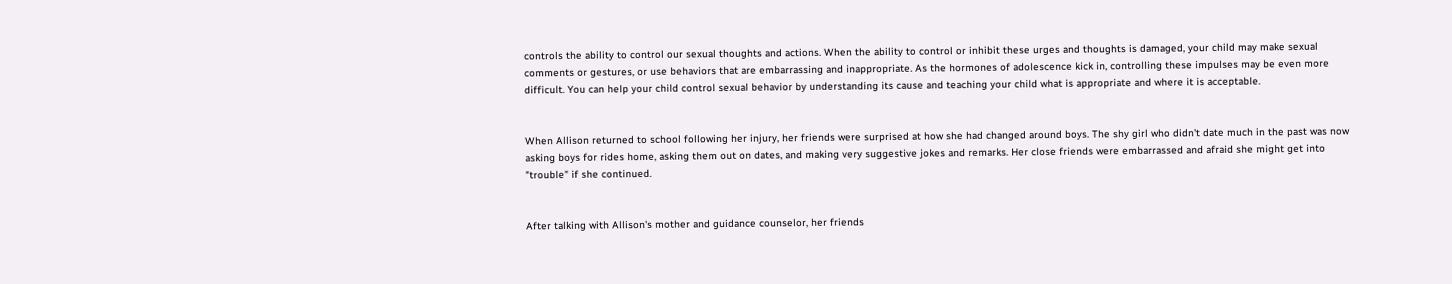controls the ability to control our sexual thoughts and actions. When the ability to control or inhibit these urges and thoughts is damaged, your child may make sexual comments or gestures, or use behaviors that are embarrassing and inappropriate. As the hormones of adolescence kick in, controlling these impulses may be even more difficult. You can help your child control sexual behavior by understanding its cause and teaching your child what is appropriate and where it is acceptable.


When Allison returned to school following her injury, her friends were surprised at how she had changed around boys. The shy girl who didn't date much in the past was now asking boys for rides home, asking them out on dates, and making very suggestive jokes and remarks. Her close friends were embarrassed and afraid she might get into "trouble" if she continued.


After talking with Allison's mother and guidance counselor, her friends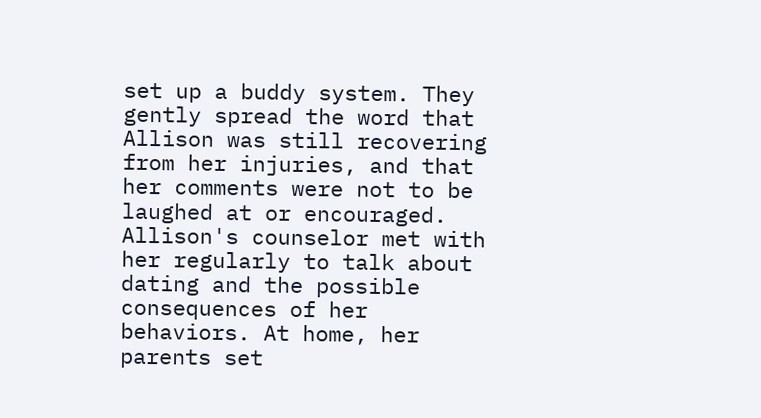set up a buddy system. They gently spread the word that Allison was still recovering from her injuries, and that her comments were not to be laughed at or encouraged. Allison's counselor met with her regularly to talk about dating and the possible consequences of her behaviors. At home, her parents set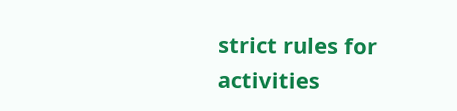strict rules for activities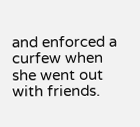and enforced a curfew when she went out with friends.